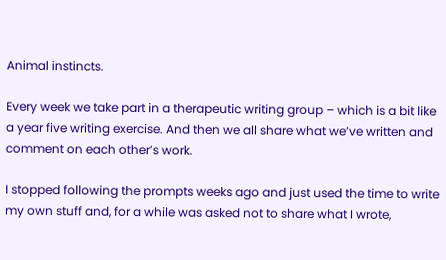Animal instincts.

Every week we take part in a therapeutic writing group – which is a bit like a year five writing exercise. And then we all share what we’ve written and comment on each other’s work.

I stopped following the prompts weeks ago and just used the time to write my own stuff and, for a while was asked not to share what I wrote,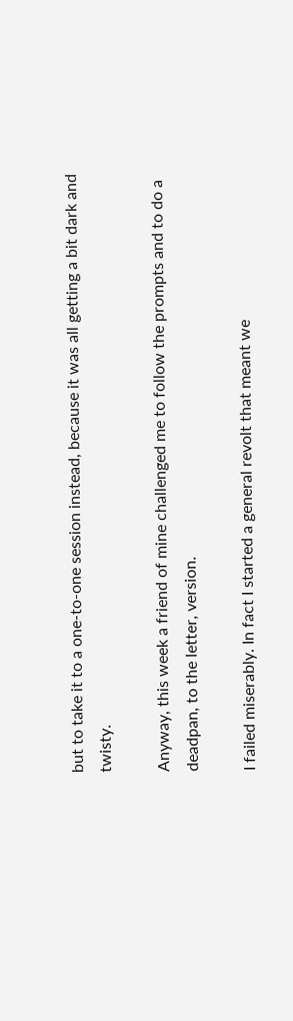but to take it to a one-to-one session instead, because it was all getting a bit dark and twisty.

Anyway, this week a friend of mine challenged me to follow the prompts and to do a deadpan, to the letter, version.

I failed miserably. In fact I started a general revolt that meant we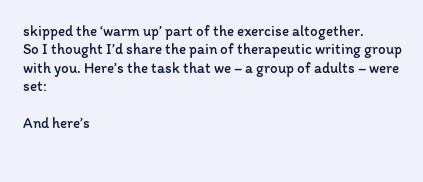skipped the ‘warm up’ part of the exercise altogether.
So I thought I’d share the pain of therapeutic writing group with you. Here’s the task that we – a group of adults – were set:

And here’s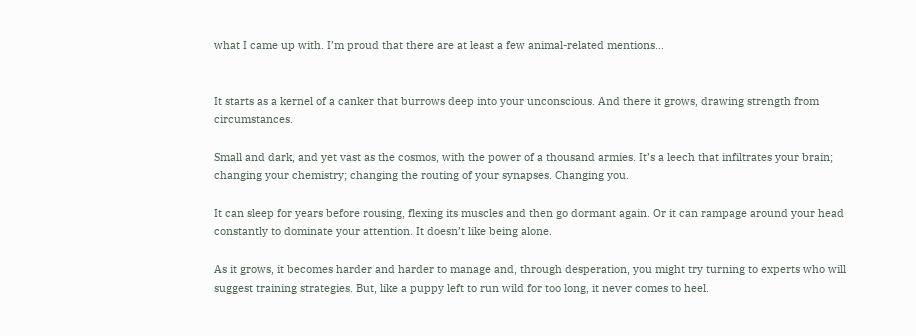what I came up with. I’m proud that there are at least a few animal-related mentions…


It starts as a kernel of a canker that burrows deep into your unconscious. And there it grows, drawing strength from circumstances.

Small and dark, and yet vast as the cosmos, with the power of a thousand armies. It’s a leech that infiltrates your brain; changing your chemistry; changing the routing of your synapses. Changing you.

It can sleep for years before rousing, flexing its muscles and then go dormant again. Or it can rampage around your head constantly to dominate your attention. It doesn’t like being alone.

As it grows, it becomes harder and harder to manage and, through desperation, you might try turning to experts who will suggest training strategies. But, like a puppy left to run wild for too long, it never comes to heel.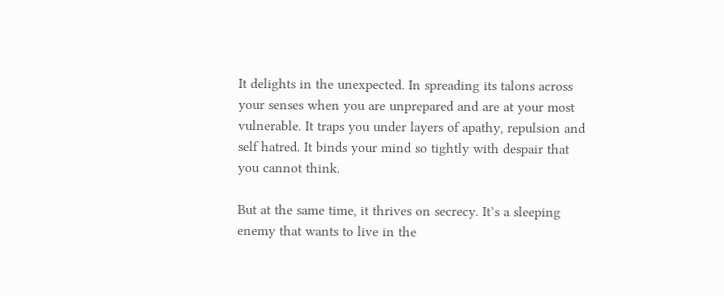It delights in the unexpected. In spreading its talons across your senses when you are unprepared and are at your most vulnerable. It traps you under layers of apathy, repulsion and self hatred. It binds your mind so tightly with despair that you cannot think.

But at the same time, it thrives on secrecy. It’s a sleeping enemy that wants to live in the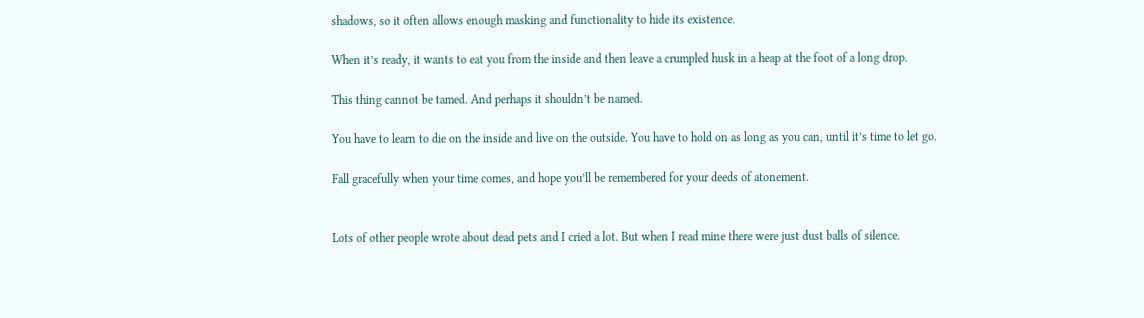shadows, so it often allows enough masking and functionality to hide its existence.

When it’s ready, it wants to eat you from the inside and then leave a crumpled husk in a heap at the foot of a long drop.

This thing cannot be tamed. And perhaps it shouldn’t be named.

You have to learn to die on the inside and live on the outside. You have to hold on as long as you can, until it’s time to let go.

Fall gracefully when your time comes, and hope you’ll be remembered for your deeds of atonement.


Lots of other people wrote about dead pets and I cried a lot. But when I read mine there were just dust balls of silence.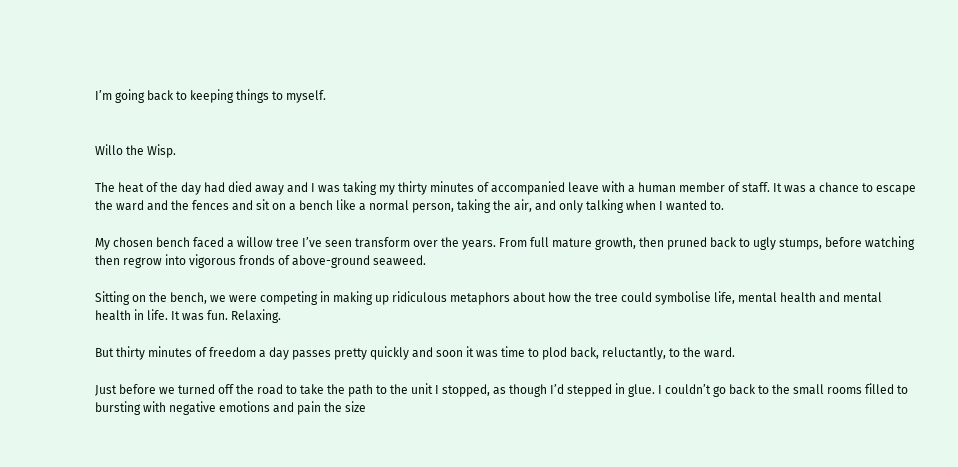I’m going back to keeping things to myself.


Willo the Wisp.

The heat of the day had died away and I was taking my thirty minutes of accompanied leave with a human member of staff. It was a chance to escape the ward and the fences and sit on a bench like a normal person, taking the air, and only talking when I wanted to.

My chosen bench faced a willow tree I’ve seen transform over the years. From full mature growth, then pruned back to ugly stumps, before watching then regrow into vigorous fronds of above-ground seaweed.

Sitting on the bench, we were competing in making up ridiculous metaphors about how the tree could symbolise life, mental health and mental health in life. It was fun. Relaxing.

But thirty minutes of freedom a day passes pretty quickly and soon it was time to plod back, reluctantly, to the ward.

Just before we turned off the road to take the path to the unit I stopped, as though I’d stepped in glue. I couldn’t go back to the small rooms filled to bursting with negative emotions and pain the size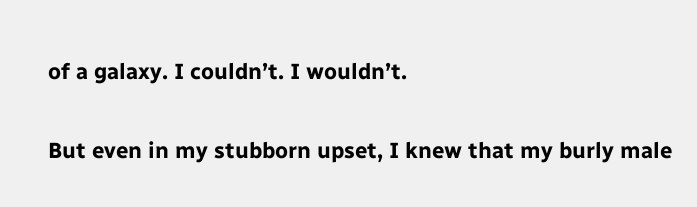of a galaxy. I couldn’t. I wouldn’t.

But even in my stubborn upset, I knew that my burly male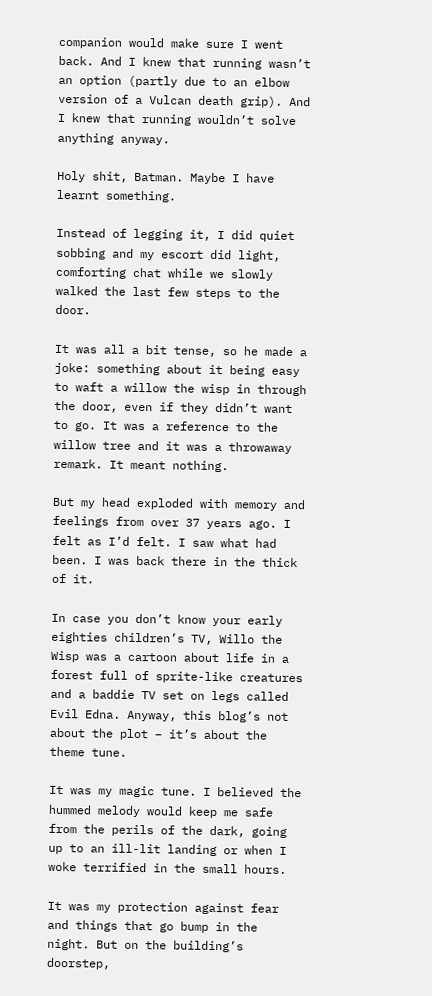companion would make sure I went back. And I knew that running wasn’t an option (partly due to an elbow version of a Vulcan death grip). And I knew that running wouldn’t solve anything anyway.

Holy shit, Batman. Maybe I have learnt something.

Instead of legging it, I did quiet sobbing and my escort did light, comforting chat while we slowly walked the last few steps to the door.

It was all a bit tense, so he made a joke: something about it being easy to waft a willow the wisp in through the door, even if they didn’t want to go. It was a reference to the willow tree and it was a throwaway remark. It meant nothing.

But my head exploded with memory and feelings from over 37 years ago. I felt as I’d felt. I saw what had been. I was back there in the thick of it.

In case you don’t know your early eighties children’s TV, Willo the Wisp was a cartoon about life in a forest full of sprite-like creatures and a baddie TV set on legs called Evil Edna. Anyway, this blog’s not about the plot – it’s about the theme tune.

It was my magic tune. I believed the hummed melody would keep me safe from the perils of the dark, going up to an ill-lit landing or when I woke terrified in the small hours.

It was my protection against fear and things that go bump in the night. But on the building’s doorstep,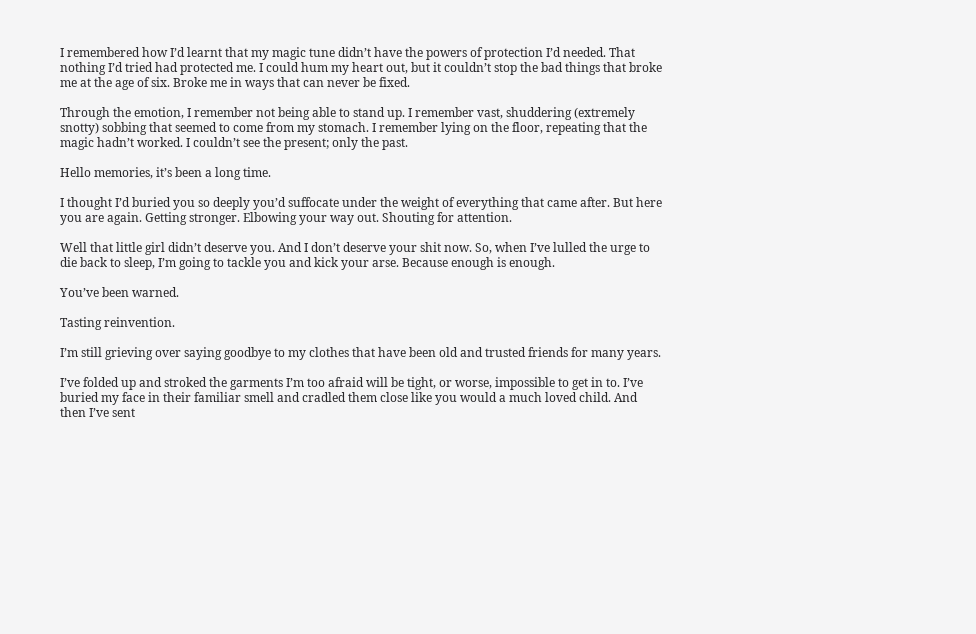I remembered how I’d learnt that my magic tune didn’t have the powers of protection I’d needed. That nothing I’d tried had protected me. I could hum my heart out, but it couldn’t stop the bad things that broke me at the age of six. Broke me in ways that can never be fixed.

Through the emotion, I remember not being able to stand up. I remember vast, shuddering (extremely snotty) sobbing that seemed to come from my stomach. I remember lying on the floor, repeating that the magic hadn’t worked. I couldn’t see the present; only the past.

Hello memories, it’s been a long time.

I thought I’d buried you so deeply you’d suffocate under the weight of everything that came after. But here you are again. Getting stronger. Elbowing your way out. Shouting for attention.

Well that little girl didn’t deserve you. And I don’t deserve your shit now. So, when I’ve lulled the urge to die back to sleep, I’m going to tackle you and kick your arse. Because enough is enough.

You’ve been warned.

Tasting reinvention.

I’m still grieving over saying goodbye to my clothes that have been old and trusted friends for many years.

I’ve folded up and stroked the garments I’m too afraid will be tight, or worse, impossible to get in to. I’ve buried my face in their familiar smell and cradled them close like you would a much loved child. And then I’ve sent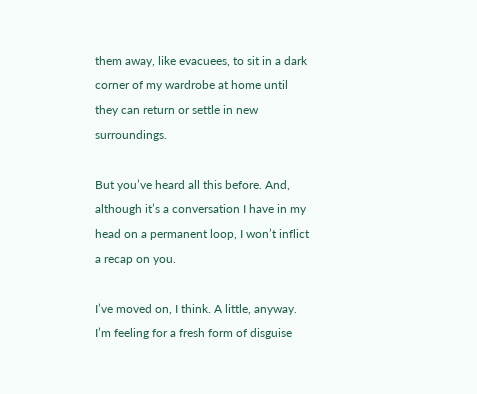them away, like evacuees, to sit in a dark corner of my wardrobe at home until they can return or settle in new surroundings.

But you’ve heard all this before. And, although it’s a conversation I have in my head on a permanent loop, I won’t inflict a recap on you.

I’ve moved on, I think. A little, anyway. I’m feeling for a fresh form of disguise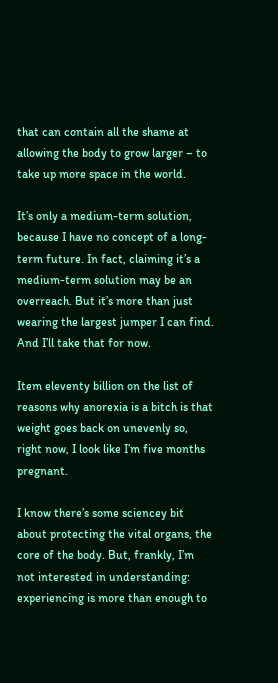that can contain all the shame at allowing the body to grow larger – to take up more space in the world.

It’s only a medium-term solution, because I have no concept of a long-term future. In fact, claiming it’s a medium-term solution may be an overreach. But it’s more than just wearing the largest jumper I can find. And I’ll take that for now.

Item eleventy billion on the list of reasons why anorexia is a bitch is that weight goes back on unevenly so, right now, I look like I’m five months pregnant.

I know there’s some sciencey bit about protecting the vital organs, the core of the body. But, frankly, I’m not interested in understanding: experiencing is more than enough to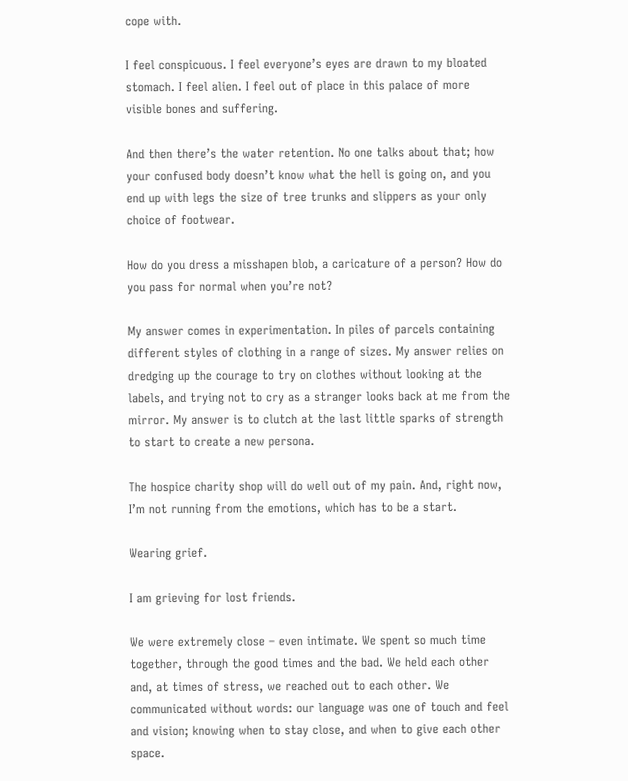cope with.

I feel conspicuous. I feel everyone’s eyes are drawn to my bloated stomach. I feel alien. I feel out of place in this palace of more visible bones and suffering.

And then there’s the water retention. No one talks about that; how your confused body doesn’t know what the hell is going on, and you end up with legs the size of tree trunks and slippers as your only choice of footwear.

How do you dress a misshapen blob, a caricature of a person? How do you pass for normal when you’re not?

My answer comes in experimentation. In piles of parcels containing different styles of clothing in a range of sizes. My answer relies on dredging up the courage to try on clothes without looking at the labels, and trying not to cry as a stranger looks back at me from the mirror. My answer is to clutch at the last little sparks of strength to start to create a new persona.

The hospice charity shop will do well out of my pain. And, right now, I’m not running from the emotions, which has to be a start.

Wearing grief.

I am grieving for lost friends.

We were extremely close – even intimate. We spent so much time together, through the good times and the bad. We held each other and, at times of stress, we reached out to each other. We communicated without words: our language was one of touch and feel and vision; knowing when to stay close, and when to give each other space.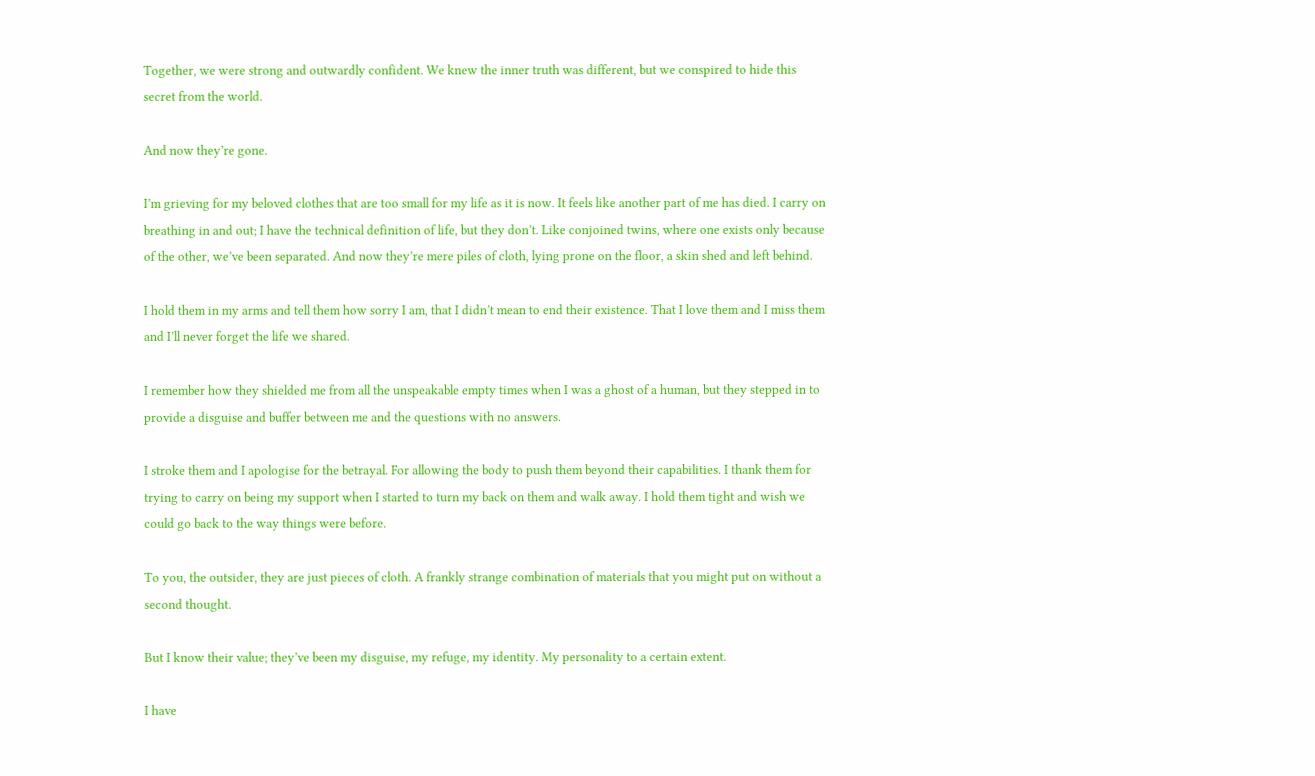Together, we were strong and outwardly confident. We knew the inner truth was different, but we conspired to hide this secret from the world.

And now they’re gone.

I’m grieving for my beloved clothes that are too small for my life as it is now. It feels like another part of me has died. I carry on breathing in and out; I have the technical definition of life, but they don’t. Like conjoined twins, where one exists only because of the other, we’ve been separated. And now they’re mere piles of cloth, lying prone on the floor, a skin shed and left behind.

I hold them in my arms and tell them how sorry I am, that I didn’t mean to end their existence. That I love them and I miss them and I’ll never forget the life we shared.

I remember how they shielded me from all the unspeakable empty times when I was a ghost of a human, but they stepped in to provide a disguise and buffer between me and the questions with no answers.

I stroke them and I apologise for the betrayal. For allowing the body to push them beyond their capabilities. I thank them for trying to carry on being my support when I started to turn my back on them and walk away. I hold them tight and wish we could go back to the way things were before.

To you, the outsider, they are just pieces of cloth. A frankly strange combination of materials that you might put on without a second thought.

But I know their value; they’ve been my disguise, my refuge, my identity. My personality to a certain extent.

I have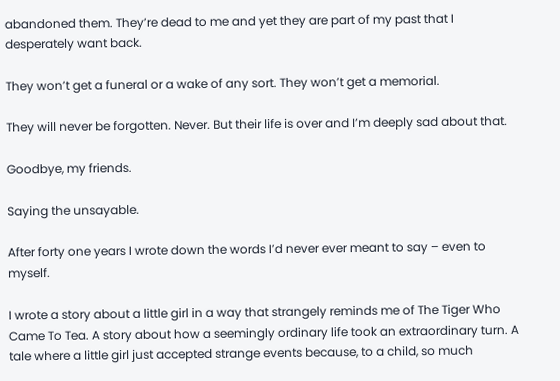abandoned them. They’re dead to me and yet they are part of my past that I desperately want back.

They won’t get a funeral or a wake of any sort. They won’t get a memorial.

They will never be forgotten. Never. But their life is over and I’m deeply sad about that.

Goodbye, my friends.

Saying the unsayable.

After forty one years I wrote down the words I’d never ever meant to say – even to myself.

I wrote a story about a little girl in a way that strangely reminds me of The Tiger Who Came To Tea. A story about how a seemingly ordinary life took an extraordinary turn. A tale where a little girl just accepted strange events because, to a child, so much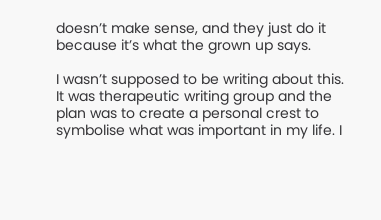doesn’t make sense, and they just do it because it’s what the grown up says.

I wasn’t supposed to be writing about this. It was therapeutic writing group and the plan was to create a personal crest to symbolise what was important in my life. I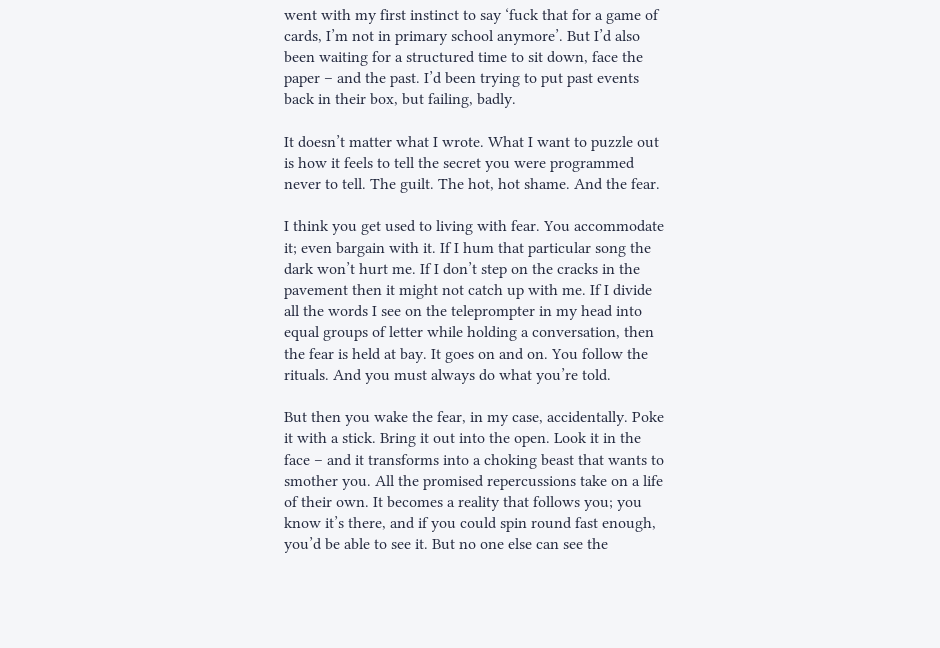went with my first instinct to say ‘fuck that for a game of cards, I’m not in primary school anymore’. But I’d also been waiting for a structured time to sit down, face the paper – and the past. I’d been trying to put past events back in their box, but failing, badly.

It doesn’t matter what I wrote. What I want to puzzle out is how it feels to tell the secret you were programmed never to tell. The guilt. The hot, hot shame. And the fear.

I think you get used to living with fear. You accommodate it; even bargain with it. If I hum that particular song the dark won’t hurt me. If I don’t step on the cracks in the pavement then it might not catch up with me. If I divide all the words I see on the teleprompter in my head into equal groups of letter while holding a conversation, then the fear is held at bay. It goes on and on. You follow the rituals. And you must always do what you’re told.

But then you wake the fear, in my case, accidentally. Poke it with a stick. Bring it out into the open. Look it in the face – and it transforms into a choking beast that wants to smother you. All the promised repercussions take on a life of their own. It becomes a reality that follows you; you know it’s there, and if you could spin round fast enough, you’d be able to see it. But no one else can see the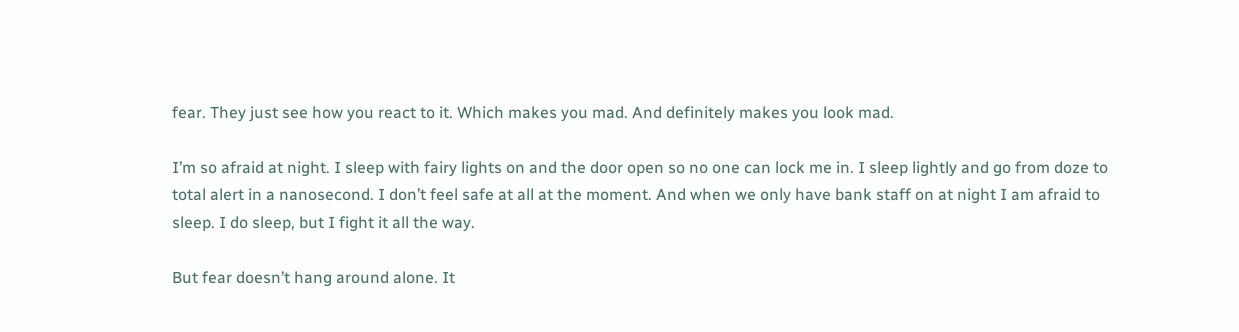fear. They just see how you react to it. Which makes you mad. And definitely makes you look mad.

I’m so afraid at night. I sleep with fairy lights on and the door open so no one can lock me in. I sleep lightly and go from doze to total alert in a nanosecond. I don’t feel safe at all at the moment. And when we only have bank staff on at night I am afraid to sleep. I do sleep, but I fight it all the way.

But fear doesn’t hang around alone. It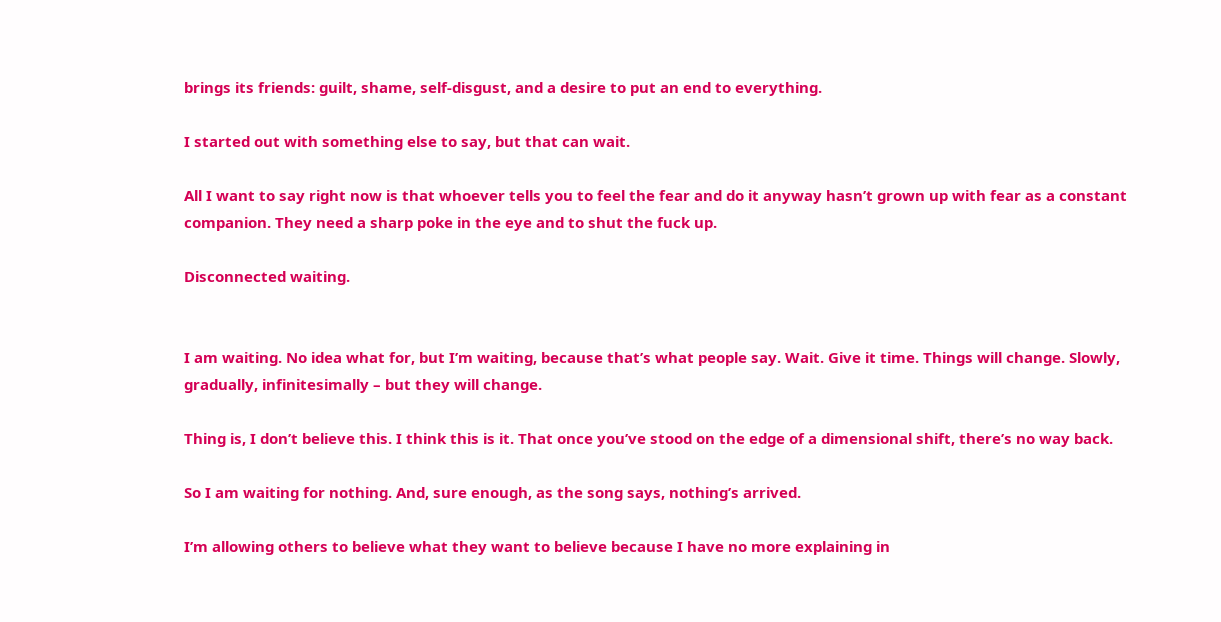brings its friends: guilt, shame, self-disgust, and a desire to put an end to everything.

I started out with something else to say, but that can wait.

All I want to say right now is that whoever tells you to feel the fear and do it anyway hasn’t grown up with fear as a constant companion. They need a sharp poke in the eye and to shut the fuck up.

Disconnected waiting.


I am waiting. No idea what for, but I’m waiting, because that’s what people say. Wait. Give it time. Things will change. Slowly, gradually, infinitesimally – but they will change.

Thing is, I don’t believe this. I think this is it. That once you’ve stood on the edge of a dimensional shift, there’s no way back.

So I am waiting for nothing. And, sure enough, as the song says, nothing’s arrived.

I’m allowing others to believe what they want to believe because I have no more explaining in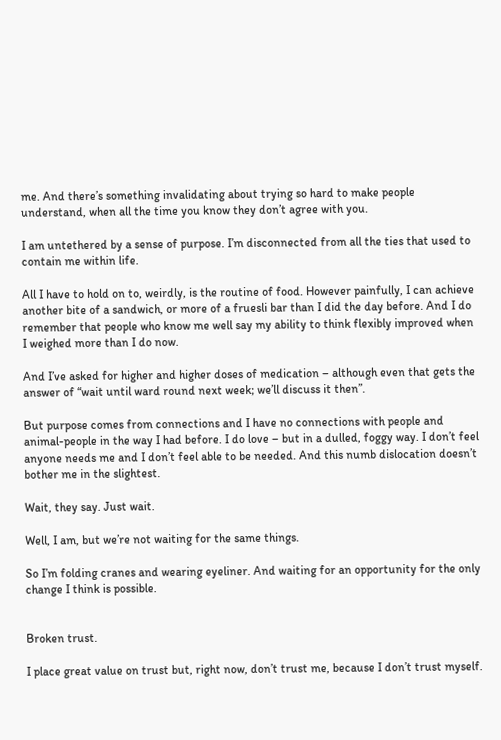me. And there’s something invalidating about trying so hard to make people understand, when all the time you know they don’t agree with you.

I am untethered by a sense of purpose. I’m disconnected from all the ties that used to contain me within life.

All I have to hold on to, weirdly, is the routine of food. However painfully, I can achieve another bite of a sandwich, or more of a fruesli bar than I did the day before. And I do remember that people who know me well say my ability to think flexibly improved when I weighed more than I do now.

And I’ve asked for higher and higher doses of medication – although even that gets the answer of “wait until ward round next week; we’ll discuss it then”.

But purpose comes from connections and I have no connections with people and animal-people in the way I had before. I do love – but in a dulled, foggy way. I don’t feel anyone needs me and I don’t feel able to be needed. And this numb dislocation doesn’t bother me in the slightest.

Wait, they say. Just wait.

Well, I am, but we’re not waiting for the same things.

So I’m folding cranes and wearing eyeliner. And waiting for an opportunity for the only change I think is possible.


Broken trust.

I place great value on trust but, right now, don’t trust me, because I don’t trust myself.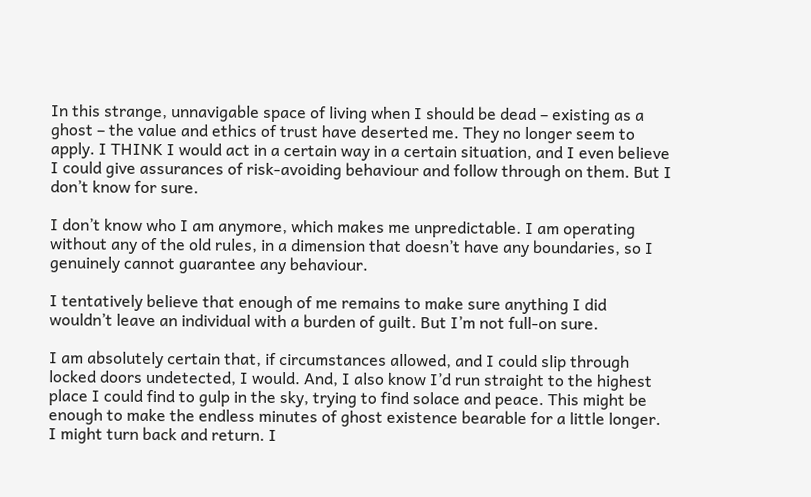In this strange, unnavigable space of living when I should be dead – existing as a ghost – the value and ethics of trust have deserted me. They no longer seem to apply. I THINK I would act in a certain way in a certain situation, and I even believe I could give assurances of risk-avoiding behaviour and follow through on them. But I don’t know for sure.

I don’t know who I am anymore, which makes me unpredictable. I am operating without any of the old rules, in a dimension that doesn’t have any boundaries, so I genuinely cannot guarantee any behaviour.

I tentatively believe that enough of me remains to make sure anything I did wouldn’t leave an individual with a burden of guilt. But I’m not full-on sure.

I am absolutely certain that, if circumstances allowed, and I could slip through locked doors undetected, I would. And, I also know I’d run straight to the highest place I could find to gulp in the sky, trying to find solace and peace. This might be enough to make the endless minutes of ghost existence bearable for a little longer. I might turn back and return. I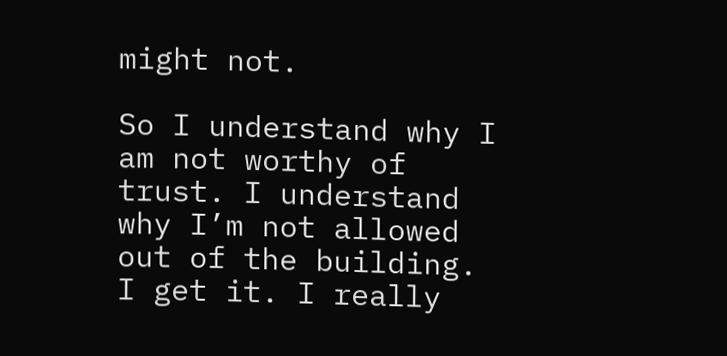might not.

So I understand why I am not worthy of trust. I understand why I’m not allowed out of the building. I get it. I really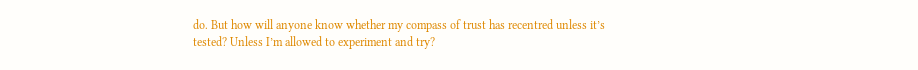do. But how will anyone know whether my compass of trust has recentred unless it’s tested? Unless I’m allowed to experiment and try?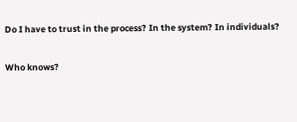Do I have to trust in the process? In the system? In individuals?

Who knows?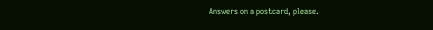Answers on a postcard, please.